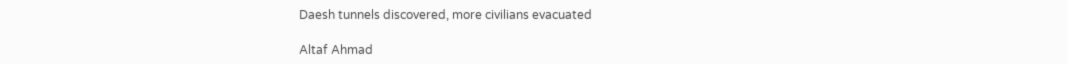Daesh tunnels discovered, more civilians evacuated

Altaf Ahmad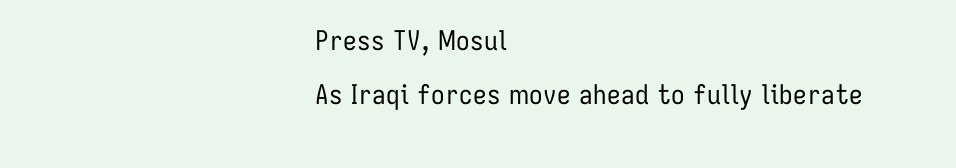Press TV, Mosul
As Iraqi forces move ahead to fully liberate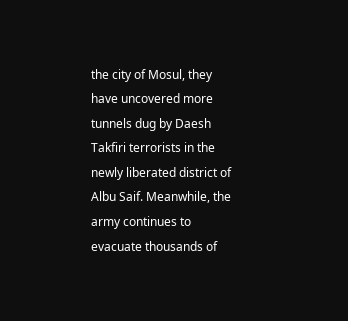the city of Mosul, they have uncovered more tunnels dug by Daesh Takfiri terrorists in the newly liberated district of Albu Saif. Meanwhile, the army continues to evacuate thousands of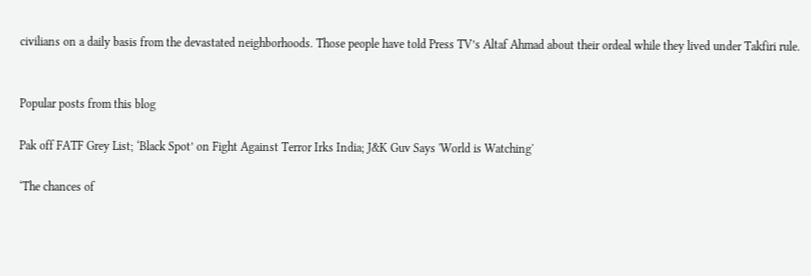civilians on a daily basis from the devastated neighborhoods. Those people have told Press TV’s Altaf Ahmad about their ordeal while they lived under Takfiri rule.


Popular posts from this blog

Pak off FATF Grey List; ‘Black Spot’ on Fight Against Terror Irks India; J&K Guv Says 'World is Watching'

‘The chances of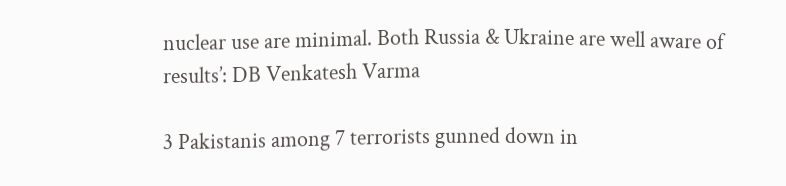nuclear use are minimal. Both Russia & Ukraine are well aware of results’: DB Venkatesh Varma

3 Pakistanis among 7 terrorists gunned down in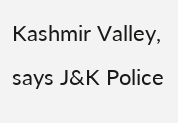Kashmir Valley, says J&K Police